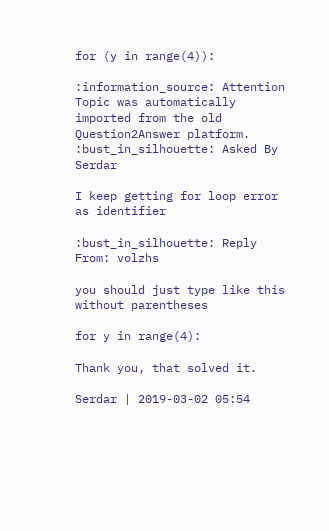for (y in range(4)):

:information_source: Attention Topic was automatically imported from the old Question2Answer platform.
:bust_in_silhouette: Asked By Serdar

I keep getting for loop error as identifier

:bust_in_silhouette: Reply From: volzhs

you should just type like this without parentheses

for y in range(4):

Thank you, that solved it.

Serdar | 2019-03-02 05:54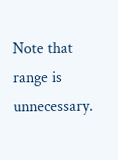Note that range is unnecessary.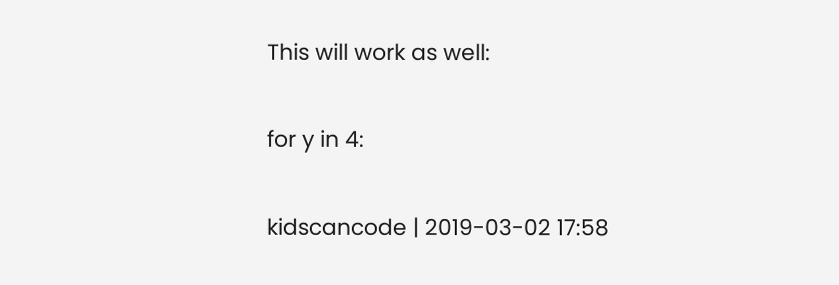This will work as well:

for y in 4:

kidscancode | 2019-03-02 17:58